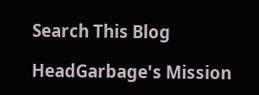Search This Blog

HeadGarbage's Mission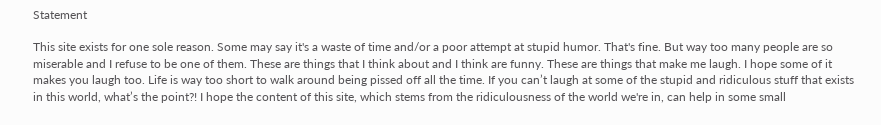Statement

This site exists for one sole reason. Some may say it's a waste of time and/or a poor attempt at stupid humor. That's fine. But way too many people are so miserable and I refuse to be one of them. These are things that I think about and I think are funny. These are things that make me laugh. I hope some of it makes you laugh too. Life is way too short to walk around being pissed off all the time. If you can’t laugh at some of the stupid and ridiculous stuff that exists in this world, what’s the point?! I hope the content of this site, which stems from the ridiculousness of the world we're in, can help in some small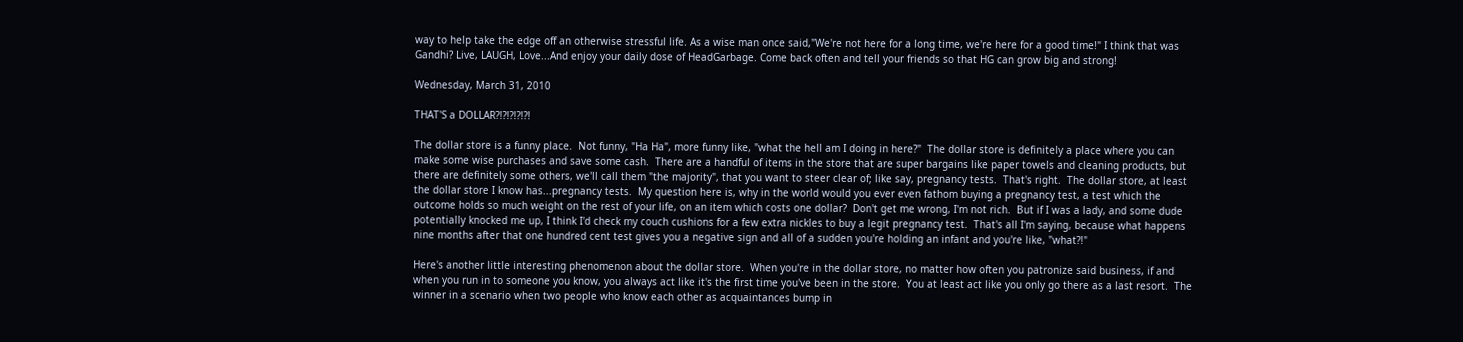way to help take the edge off an otherwise stressful life. As a wise man once said,"We're not here for a long time, we're here for a good time!" I think that was Gandhi? Live, LAUGH, Love...And enjoy your daily dose of HeadGarbage. Come back often and tell your friends so that HG can grow big and strong!

Wednesday, March 31, 2010

THAT'S a DOLLAR?!?!?!?!?!

The dollar store is a funny place.  Not funny, "Ha Ha", more funny like, "what the hell am I doing in here?"  The dollar store is definitely a place where you can make some wise purchases and save some cash.  There are a handful of items in the store that are super bargains like paper towels and cleaning products, but there are definitely some others, we'll call them "the majority", that you want to steer clear of; like say, pregnancy tests.  That's right.  The dollar store, at least the dollar store I know has...pregnancy tests.  My question here is, why in the world would you ever even fathom buying a pregnancy test, a test which the outcome holds so much weight on the rest of your life, on an item which costs one dollar?  Don't get me wrong, I'm not rich.  But if I was a lady, and some dude potentially knocked me up, I think I'd check my couch cushions for a few extra nickles to buy a legit pregnancy test.  That's all I'm saying, because what happens nine months after that one hundred cent test gives you a negative sign and all of a sudden you're holding an infant and you're like, "what?!"

Here's another little interesting phenomenon about the dollar store.  When you're in the dollar store, no matter how often you patronize said business, if and when you run in to someone you know, you always act like it's the first time you've been in the store.  You at least act like you only go there as a last resort.  The winner in a scenario when two people who know each other as acquaintances bump in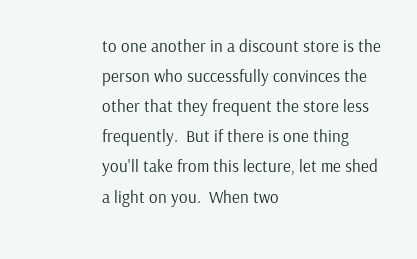to one another in a discount store is the person who successfully convinces the other that they frequent the store less frequently.  But if there is one thing you'll take from this lecture, let me shed a light on you.  When two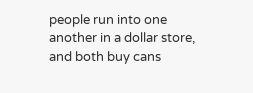people run into one another in a dollar store, and both buy cans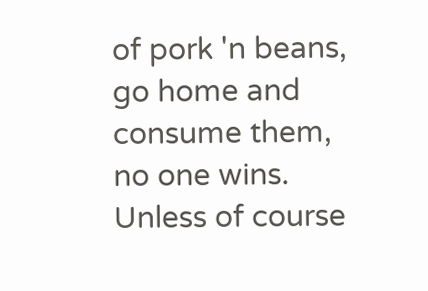of pork 'n beans, go home and consume them, no one wins.  Unless of course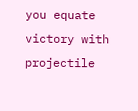you equate victory with projectile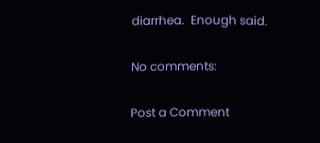diarrhea.  Enough said.

No comments:

Post a Comment